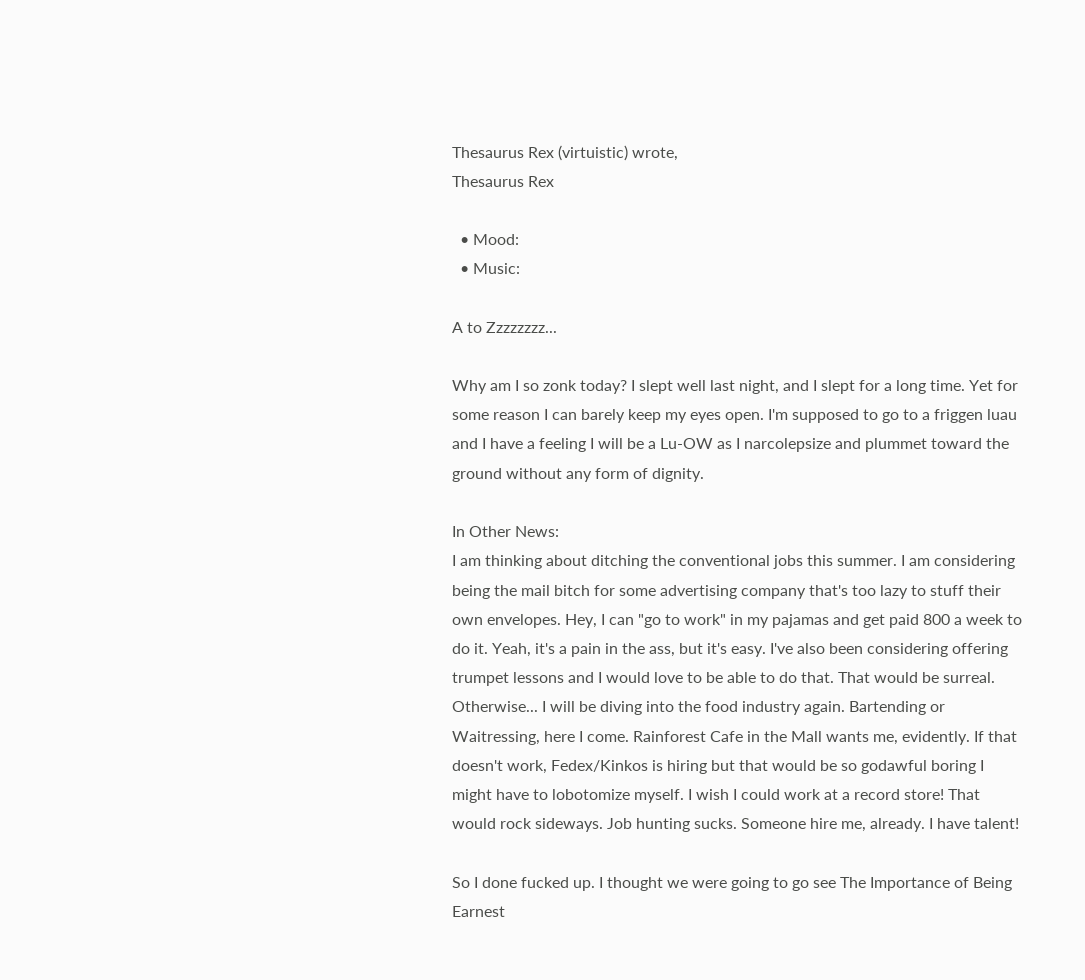Thesaurus Rex (virtuistic) wrote,
Thesaurus Rex

  • Mood:
  • Music:

A to Zzzzzzzz...

Why am I so zonk today? I slept well last night, and I slept for a long time. Yet for some reason I can barely keep my eyes open. I'm supposed to go to a friggen luau and I have a feeling I will be a Lu-OW as I narcolepsize and plummet toward the ground without any form of dignity.

In Other News:
I am thinking about ditching the conventional jobs this summer. I am considering being the mail bitch for some advertising company that's too lazy to stuff their own envelopes. Hey, I can "go to work" in my pajamas and get paid 800 a week to do it. Yeah, it's a pain in the ass, but it's easy. I've also been considering offering trumpet lessons and I would love to be able to do that. That would be surreal. Otherwise... I will be diving into the food industry again. Bartending or Waitressing, here I come. Rainforest Cafe in the Mall wants me, evidently. If that doesn't work, Fedex/Kinkos is hiring but that would be so godawful boring I might have to lobotomize myself. I wish I could work at a record store! That would rock sideways. Job hunting sucks. Someone hire me, already. I have talent!

So I done fucked up. I thought we were going to go see The Importance of Being Earnest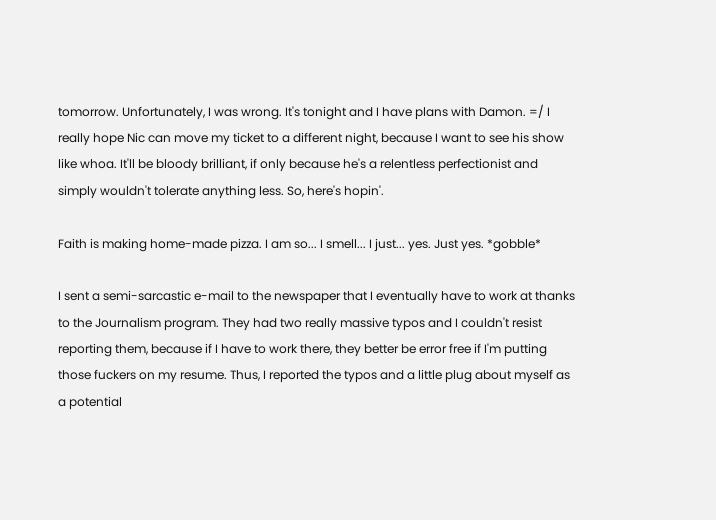tomorrow. Unfortunately, I was wrong. It's tonight and I have plans with Damon. =/ I really hope Nic can move my ticket to a different night, because I want to see his show like whoa. It'll be bloody brilliant, if only because he's a relentless perfectionist and simply wouldn't tolerate anything less. So, here's hopin'.

Faith is making home-made pizza. I am so... I smell... I just... yes. Just yes. *gobble*

I sent a semi-sarcastic e-mail to the newspaper that I eventually have to work at thanks to the Journalism program. They had two really massive typos and I couldn't resist reporting them, because if I have to work there, they better be error free if I'm putting those fuckers on my resume. Thus, I reported the typos and a little plug about myself as a potential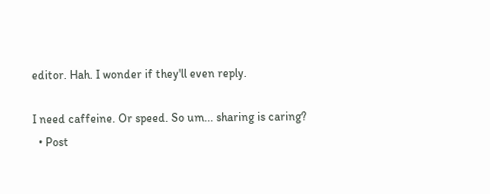editor. Hah. I wonder if they'll even reply.

I need caffeine. Or speed. So um... sharing is caring?
  • Post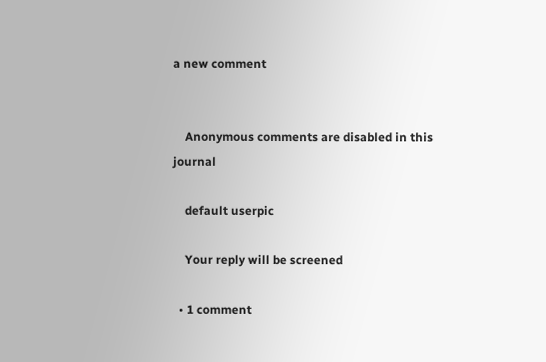a new comment


    Anonymous comments are disabled in this journal

    default userpic

    Your reply will be screened

  • 1 comment